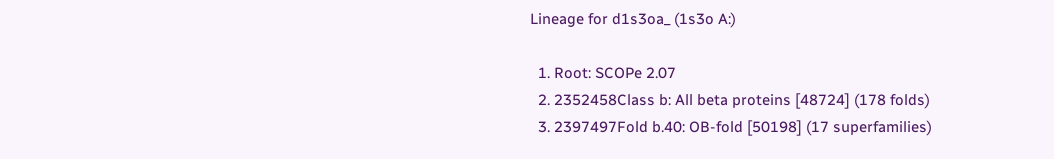Lineage for d1s3oa_ (1s3o A:)

  1. Root: SCOPe 2.07
  2. 2352458Class b: All beta proteins [48724] (178 folds)
  3. 2397497Fold b.40: OB-fold [50198] (17 superfamilies)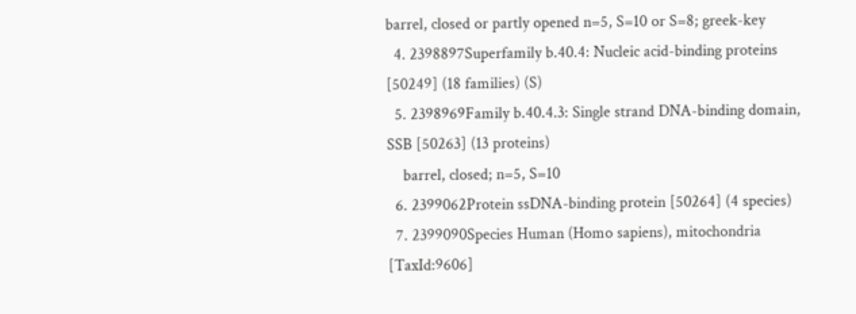barrel, closed or partly opened n=5, S=10 or S=8; greek-key
  4. 2398897Superfamily b.40.4: Nucleic acid-binding proteins [50249] (18 families) (S)
  5. 2398969Family b.40.4.3: Single strand DNA-binding domain, SSB [50263] (13 proteins)
    barrel, closed; n=5, S=10
  6. 2399062Protein ssDNA-binding protein [50264] (4 species)
  7. 2399090Species Human (Homo sapiens), mitochondria [TaxId:9606]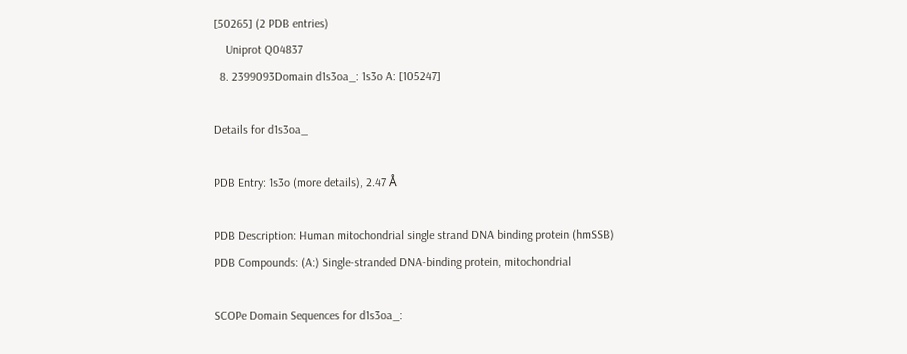[50265] (2 PDB entries)
    Uniprot Q04837
  8. 2399093Domain d1s3oa_: 1s3o A: [105247]

Details for d1s3oa_

PDB Entry: 1s3o (more details), 2.47 Å

PDB Description: Human mitochondrial single strand DNA binding protein (hmSSB)
PDB Compounds: (A:) Single-stranded DNA-binding protein, mitochondrial

SCOPe Domain Sequences for d1s3oa_: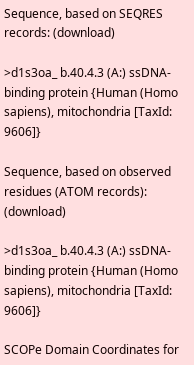Sequence, based on SEQRES records: (download)

>d1s3oa_ b.40.4.3 (A:) ssDNA-binding protein {Human (Homo sapiens), mitochondria [TaxId: 9606]}

Sequence, based on observed residues (ATOM records): (download)

>d1s3oa_ b.40.4.3 (A:) ssDNA-binding protein {Human (Homo sapiens), mitochondria [TaxId: 9606]}

SCOPe Domain Coordinates for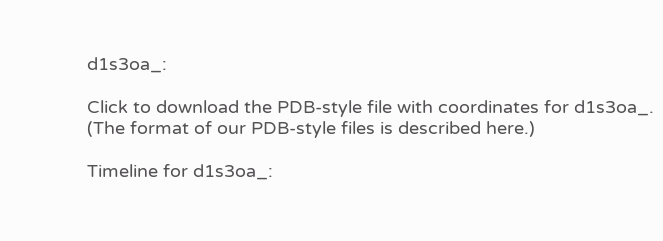d1s3oa_:

Click to download the PDB-style file with coordinates for d1s3oa_.
(The format of our PDB-style files is described here.)

Timeline for d1s3oa_: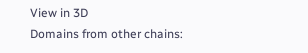View in 3D
Domains from other chains: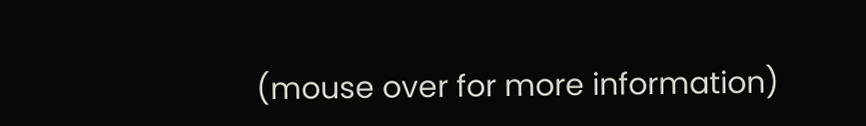(mouse over for more information)